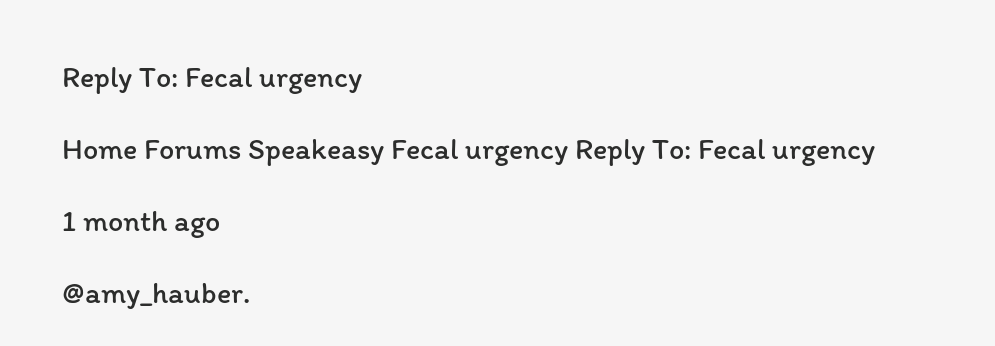Reply To: Fecal urgency

Home Forums Speakeasy Fecal urgency Reply To: Fecal urgency

1 month ago

@amy_hauber.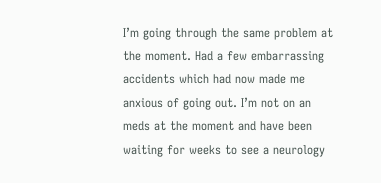I’m going through the same problem at the moment. Had a few embarrassing accidents which had now made me anxious of going out. I’m not on an meds at the moment and have been waiting for weeks to see a neurology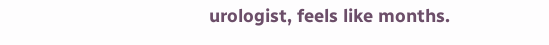urologist, feels like months.